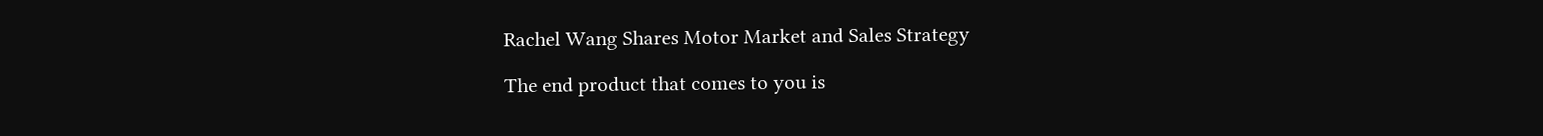Rachel Wang Shares Motor Market and Sales Strategy

The end product that comes to you is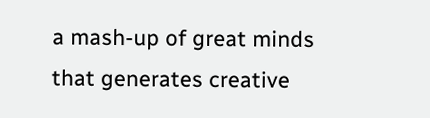a mash-up of great minds that generates creative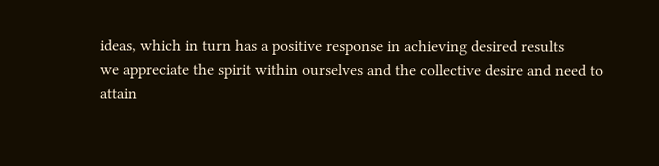ideas, which in turn has a positive response in achieving desired results
we appreciate the spirit within ourselves and the collective desire and need to attain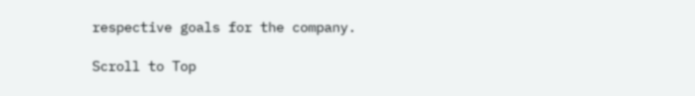respective goals for the company.

Scroll to Top